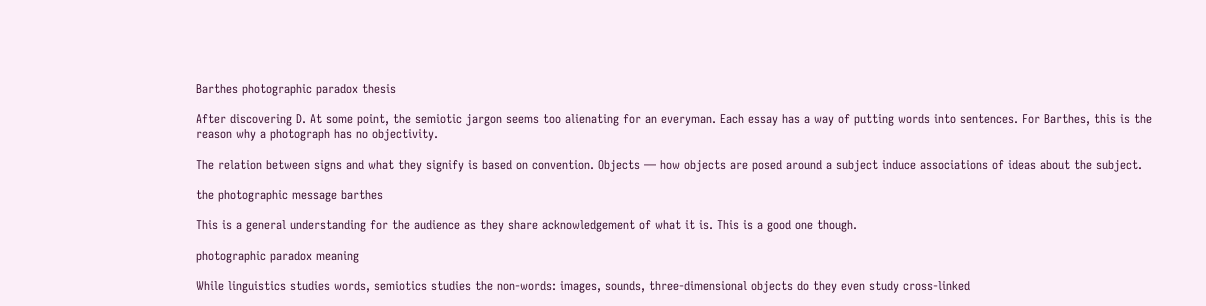Barthes photographic paradox thesis

After discovering D. At some point, the semiotic jargon seems too alienating for an everyman. Each essay has a way of putting words into sentences. For Barthes, this is the reason why a photograph has no objectivity.

The relation between signs and what they signify is based on convention. Objects — how objects are posed around a subject induce associations of ideas about the subject.

the photographic message barthes

This is a general understanding for the audience as they share acknowledgement of what it is. This is a good one though.

photographic paradox meaning

While linguistics studies words, semiotics studies the non-words: images, sounds, three-dimensional objects do they even study cross-linked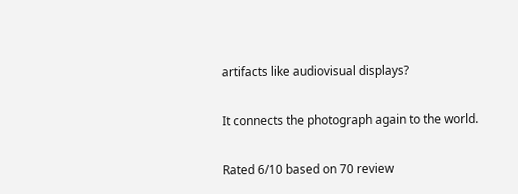artifacts like audiovisual displays?

It connects the photograph again to the world.

Rated 6/10 based on 70 review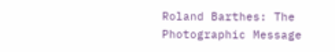Roland Barthes: The Photographic Message